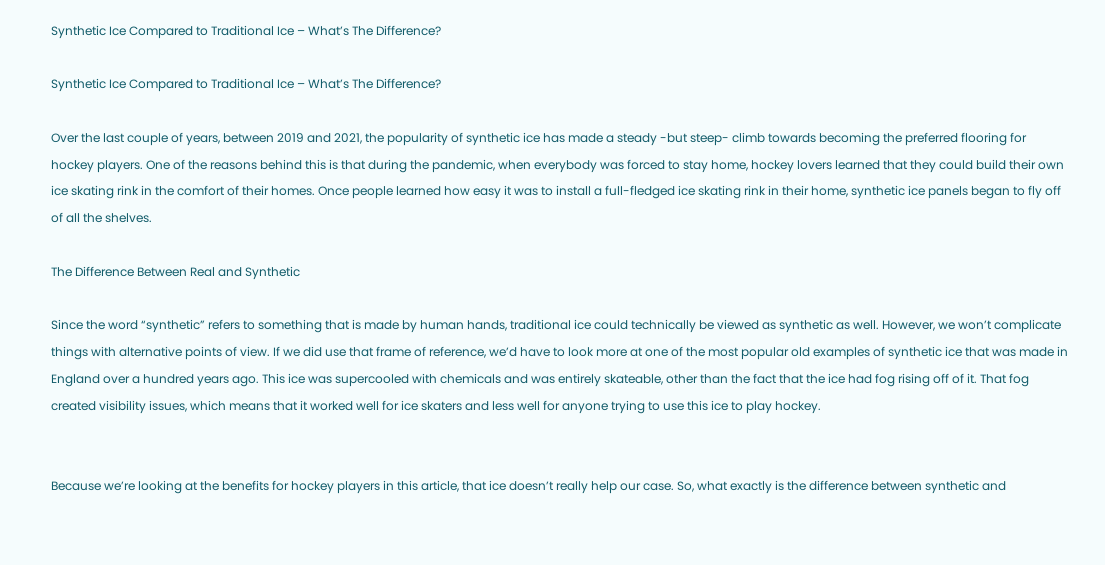Synthetic Ice Compared to Traditional Ice – What’s The Difference?

Synthetic Ice Compared to Traditional Ice – What’s The Difference?

Over the last couple of years, between 2019 and 2021, the popularity of synthetic ice has made a steady -but steep- climb towards becoming the preferred flooring for hockey players. One of the reasons behind this is that during the pandemic, when everybody was forced to stay home, hockey lovers learned that they could build their own ice skating rink in the comfort of their homes. Once people learned how easy it was to install a full-fledged ice skating rink in their home, synthetic ice panels began to fly off of all the shelves.

The Difference Between Real and Synthetic

Since the word “synthetic” refers to something that is made by human hands, traditional ice could technically be viewed as synthetic as well. However, we won’t complicate things with alternative points of view. If we did use that frame of reference, we’d have to look more at one of the most popular old examples of synthetic ice that was made in England over a hundred years ago. This ice was supercooled with chemicals and was entirely skateable, other than the fact that the ice had fog rising off of it. That fog created visibility issues, which means that it worked well for ice skaters and less well for anyone trying to use this ice to play hockey.


Because we’re looking at the benefits for hockey players in this article, that ice doesn’t really help our case. So, what exactly is the difference between synthetic and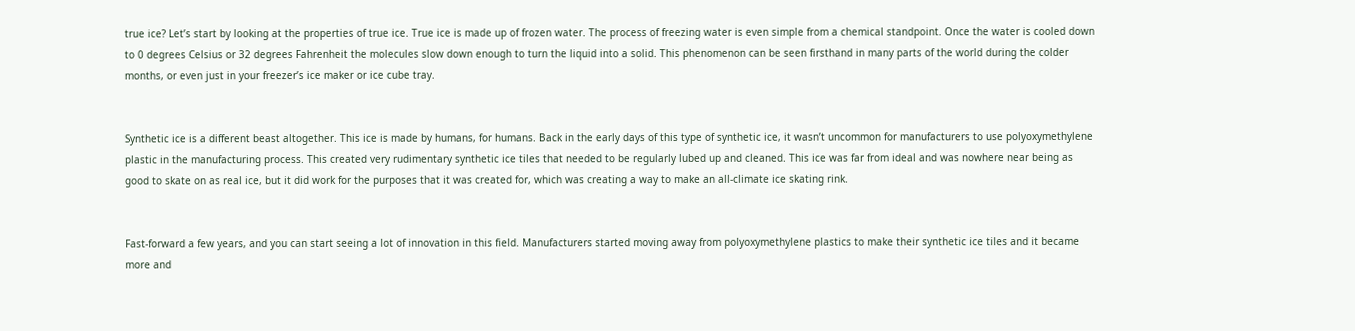true ice? Let’s start by looking at the properties of true ice. True ice is made up of frozen water. The process of freezing water is even simple from a chemical standpoint. Once the water is cooled down to 0 degrees Celsius or 32 degrees Fahrenheit the molecules slow down enough to turn the liquid into a solid. This phenomenon can be seen firsthand in many parts of the world during the colder months, or even just in your freezer’s ice maker or ice cube tray.


Synthetic ice is a different beast altogether. This ice is made by humans, for humans. Back in the early days of this type of synthetic ice, it wasn’t uncommon for manufacturers to use polyoxymethylene plastic in the manufacturing process. This created very rudimentary synthetic ice tiles that needed to be regularly lubed up and cleaned. This ice was far from ideal and was nowhere near being as good to skate on as real ice, but it did work for the purposes that it was created for, which was creating a way to make an all-climate ice skating rink.


Fast-forward a few years, and you can start seeing a lot of innovation in this field. Manufacturers started moving away from polyoxymethylene plastics to make their synthetic ice tiles and it became more and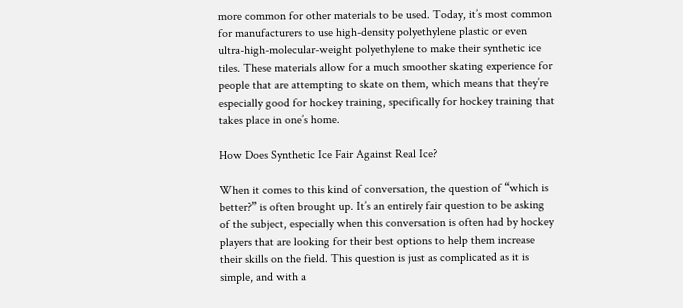more common for other materials to be used. Today, it’s most common for manufacturers to use high-density polyethylene plastic or even ultra-high-molecular-weight polyethylene to make their synthetic ice tiles. These materials allow for a much smoother skating experience for people that are attempting to skate on them, which means that they’re especially good for hockey training, specifically for hockey training that takes place in one’s home.

How Does Synthetic Ice Fair Against Real Ice?

When it comes to this kind of conversation, the question of “which is better?” is often brought up. It’s an entirely fair question to be asking of the subject, especially when this conversation is often had by hockey players that are looking for their best options to help them increase their skills on the field. This question is just as complicated as it is simple, and with a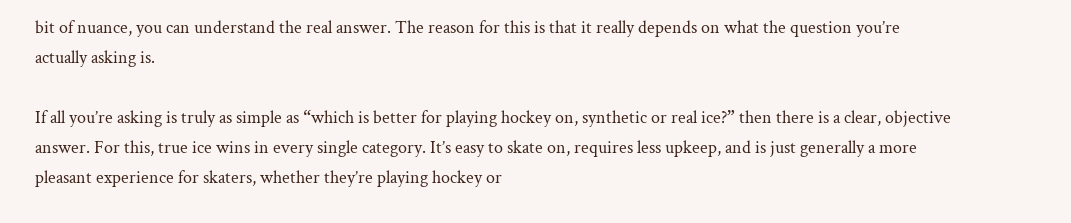bit of nuance, you can understand the real answer. The reason for this is that it really depends on what the question you’re actually asking is.

If all you’re asking is truly as simple as “which is better for playing hockey on, synthetic or real ice?” then there is a clear, objective answer. For this, true ice wins in every single category. It’s easy to skate on, requires less upkeep, and is just generally a more pleasant experience for skaters, whether they’re playing hockey or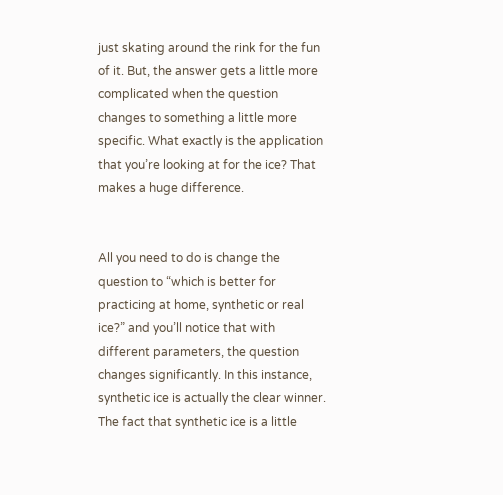just skating around the rink for the fun of it. But, the answer gets a little more complicated when the question changes to something a little more specific. What exactly is the application that you’re looking at for the ice? That makes a huge difference.


All you need to do is change the question to “which is better for practicing at home, synthetic or real ice?” and you’ll notice that with different parameters, the question changes significantly. In this instance, synthetic ice is actually the clear winner. The fact that synthetic ice is a little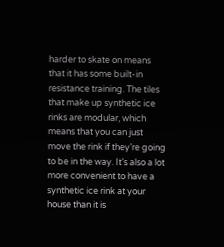harder to skate on means that it has some built-in resistance training. The tiles that make up synthetic ice rinks are modular, which means that you can just move the rink if they’re going to be in the way. It’s also a lot more convenient to have a synthetic ice rink at your house than it is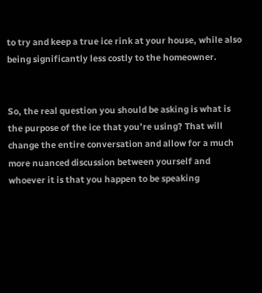to try and keep a true ice rink at your house, while also being significantly less costly to the homeowner.


So, the real question you should be asking is what is the purpose of the ice that you’re using? That will change the entire conversation and allow for a much more nuanced discussion between yourself and whoever it is that you happen to be speaking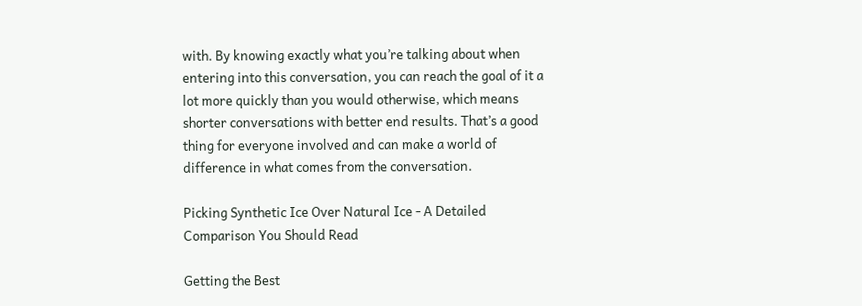with. By knowing exactly what you’re talking about when entering into this conversation, you can reach the goal of it a lot more quickly than you would otherwise, which means shorter conversations with better end results. That’s a good thing for everyone involved and can make a world of difference in what comes from the conversation.

Picking Synthetic Ice Over Natural Ice - A Detailed Comparison You Should Read

Getting the Best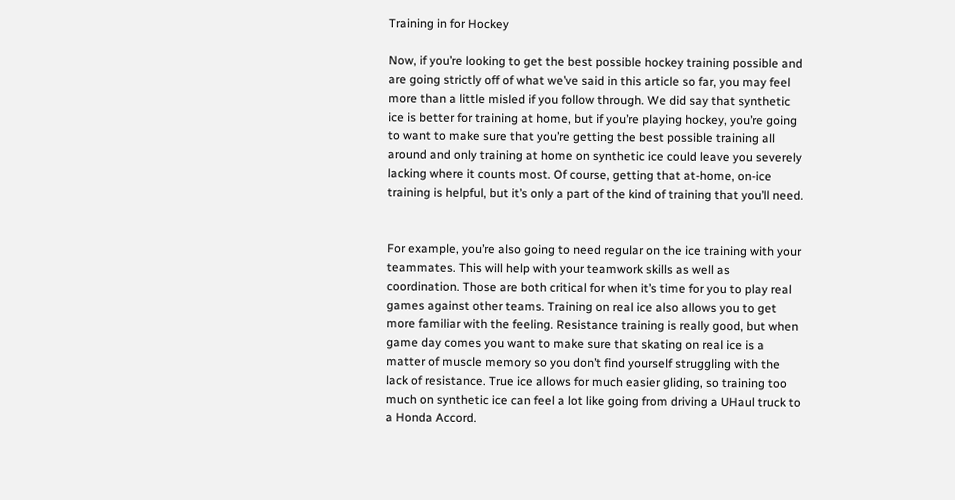Training in for Hockey

Now, if you’re looking to get the best possible hockey training possible and are going strictly off of what we’ve said in this article so far, you may feel more than a little misled if you follow through. We did say that synthetic ice is better for training at home, but if you’re playing hockey, you’re going to want to make sure that you’re getting the best possible training all around and only training at home on synthetic ice could leave you severely lacking where it counts most. Of course, getting that at-home, on-ice training is helpful, but it’s only a part of the kind of training that you’ll need.


For example, you’re also going to need regular on the ice training with your teammates. This will help with your teamwork skills as well as coordination. Those are both critical for when it’s time for you to play real games against other teams. Training on real ice also allows you to get more familiar with the feeling. Resistance training is really good, but when game day comes you want to make sure that skating on real ice is a matter of muscle memory so you don’t find yourself struggling with the lack of resistance. True ice allows for much easier gliding, so training too much on synthetic ice can feel a lot like going from driving a UHaul truck to a Honda Accord.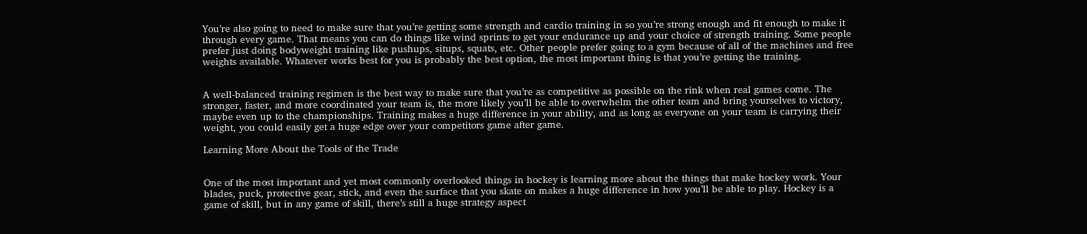You’re also going to need to make sure that you’re getting some strength and cardio training in so you’re strong enough and fit enough to make it through every game. That means you can do things like wind sprints to get your endurance up and your choice of strength training. Some people prefer just doing bodyweight training like pushups, situps, squats, etc. Other people prefer going to a gym because of all of the machines and free weights available. Whatever works best for you is probably the best option, the most important thing is that you’re getting the training.


A well-balanced training regimen is the best way to make sure that you’re as competitive as possible on the rink when real games come. The stronger, faster, and more coordinated your team is, the more likely you’ll be able to overwhelm the other team and bring yourselves to victory, maybe even up to the championships. Training makes a huge difference in your ability, and as long as everyone on your team is carrying their weight, you could easily get a huge edge over your competitors game after game.

Learning More About the Tools of the Trade


One of the most important and yet most commonly overlooked things in hockey is learning more about the things that make hockey work. Your blades, puck, protective gear, stick, and even the surface that you skate on makes a huge difference in how you’ll be able to play. Hockey is a game of skill, but in any game of skill, there’s still a huge strategy aspect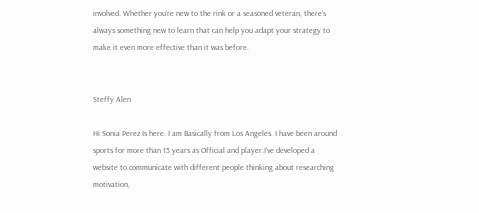involved. Whether you’re new to the rink or a seasoned veteran, there’s always something new to learn that can help you adapt your strategy to make it even more effective than it was before.


Steffy Alen

Hi Sonia Perez Is here. I am Basically from Los Angeles. I have been around sports for more than 15 years as Official and player.I've developed a website to communicate with different people thinking about researching motivation,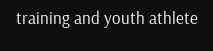training and youth athlete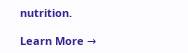nutrition.

Learn More →